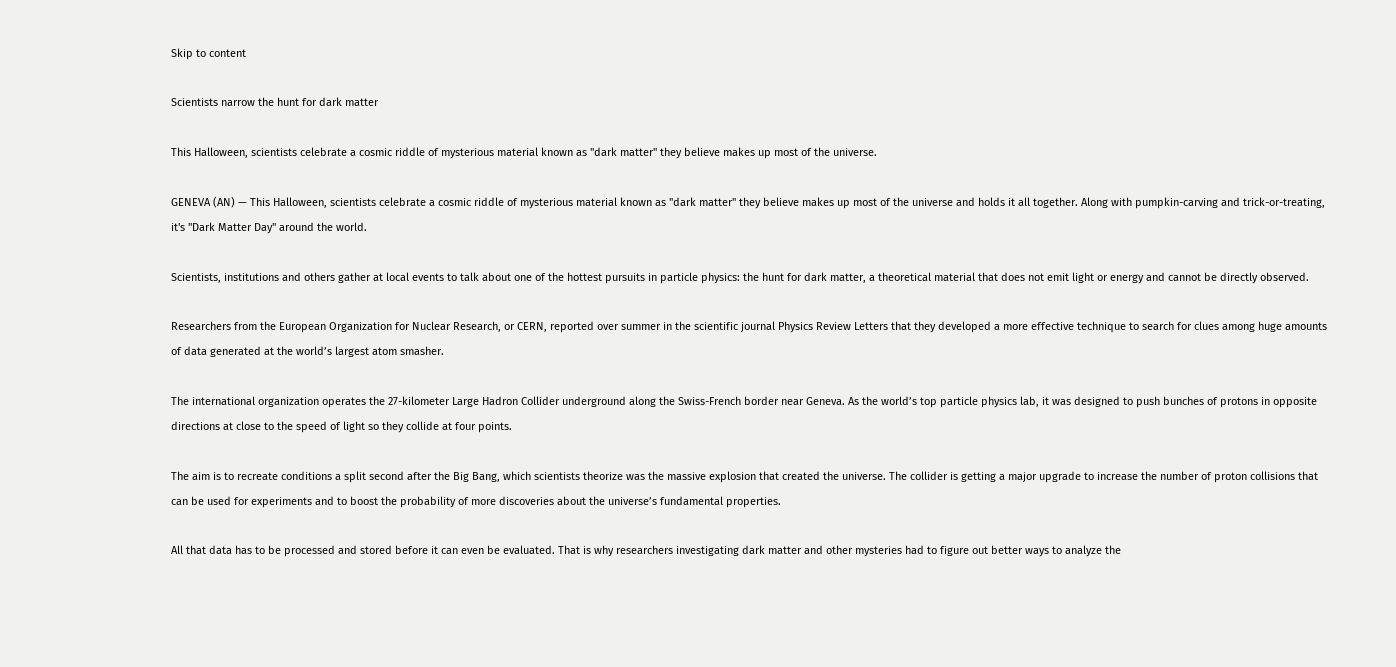Skip to content

Scientists narrow the hunt for dark matter

This Halloween, scientists celebrate a cosmic riddle of mysterious material known as "dark matter" they believe makes up most of the universe.

GENEVA (AN) — This Halloween, scientists celebrate a cosmic riddle of mysterious material known as "dark matter" they believe makes up most of the universe and holds it all together. Along with pumpkin-carving and trick-or-treating, it's "Dark Matter Day" around the world.

Scientists, institutions and others gather at local events to talk about one of the hottest pursuits in particle physics: the hunt for dark matter, a theoretical material that does not emit light or energy and cannot be directly observed.

Researchers from the European Organization for Nuclear Research, or CERN, reported over summer in the scientific journal Physics Review Letters that they developed a more effective technique to search for clues among huge amounts of data generated at the world’s largest atom smasher.

The international organization operates the 27-kilometer Large Hadron Collider underground along the Swiss-French border near Geneva. As the world’s top particle physics lab, it was designed to push bunches of protons in opposite directions at close to the speed of light so they collide at four points.

The aim is to recreate conditions a split second after the Big Bang, which scientists theorize was the massive explosion that created the universe. The collider is getting a major upgrade to increase the number of proton collisions that can be used for experiments and to boost the probability of more discoveries about the universe’s fundamental properties.

All that data has to be processed and stored before it can even be evaluated. That is why researchers investigating dark matter and other mysteries had to figure out better ways to analyze the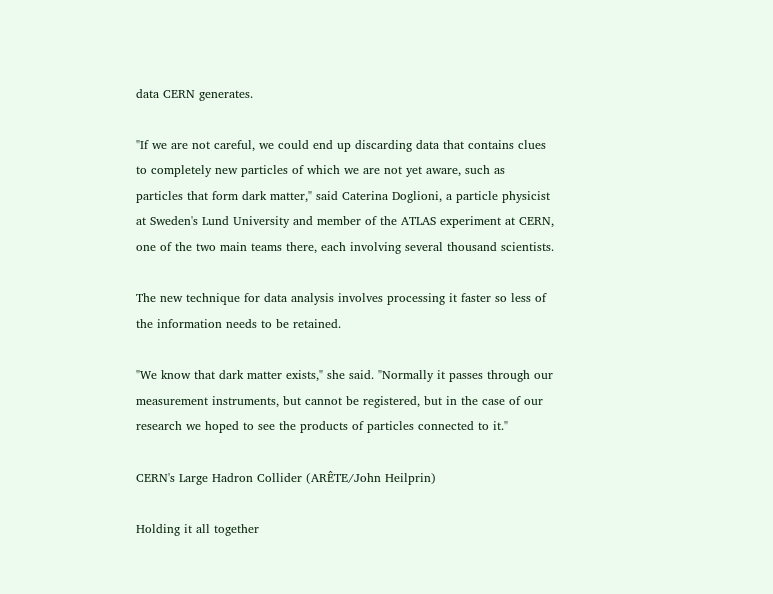data CERN generates.

"If we are not careful, we could end up discarding data that contains clues to completely new particles of which we are not yet aware, such as particles that form dark matter," said Caterina Doglioni, a particle physicist at Sweden's Lund University and member of the ATLAS experiment at CERN, one of the two main teams there, each involving several thousand scientists.

The new technique for data analysis involves processing it faster so less of the information needs to be retained.

"We know that dark matter exists," she said. "Normally it passes through our measurement instruments, but cannot be registered, but in the case of our research we hoped to see the products of particles connected to it."

CERN's Large Hadron Collider (ARÊTE/John Heilprin)

Holding it all together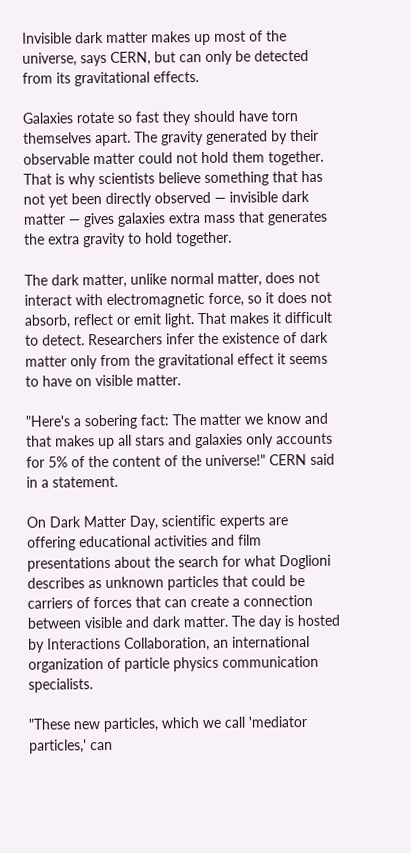Invisible dark matter makes up most of the universe, says CERN, but can only be detected from its gravitational effects.

Galaxies rotate so fast they should have torn themselves apart. The gravity generated by their observable matter could not hold them together. That is why scientists believe something that has not yet been directly observed — invisible dark matter — gives galaxies extra mass that generates the extra gravity to hold together.

The dark matter, unlike normal matter, does not interact with electromagnetic force, so it does not absorb, reflect or emit light. That makes it difficult to detect. Researchers infer the existence of dark matter only from the gravitational effect it seems to have on visible matter.

"Here's a sobering fact: The matter we know and that makes up all stars and galaxies only accounts for 5% of the content of the universe!" CERN said in a statement.

On Dark Matter Day, scientific experts are offering educational activities and film presentations about the search for what Doglioni describes as unknown particles that could be carriers of forces that can create a connection between visible and dark matter. The day is hosted by Interactions Collaboration, an international organization of particle physics communication specialists.

"These new particles, which we call 'mediator particles,' can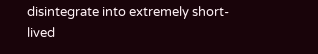disintegrate into extremely short-lived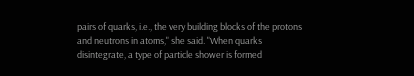pairs of quarks, i.e., the very building blocks of the protons and neutrons in atoms," she said. "When quarks disintegrate, a type of particle shower is formed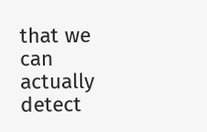that we can actually detect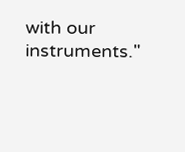with our instruments."